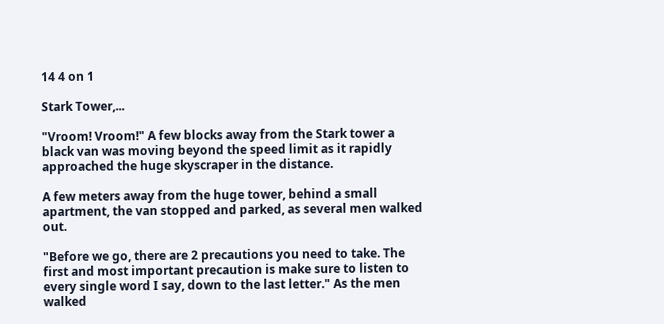14 4 on 1

Stark Tower,...

"Vroom! Vroom!" A few blocks away from the Stark tower a black van was moving beyond the speed limit as it rapidly approached the huge skyscraper in the distance.

A few meters away from the huge tower, behind a small apartment, the van stopped and parked, as several men walked out.

"Before we go, there are 2 precautions you need to take. The first and most important precaution is make sure to listen to every single word I say, down to the last letter." As the men walked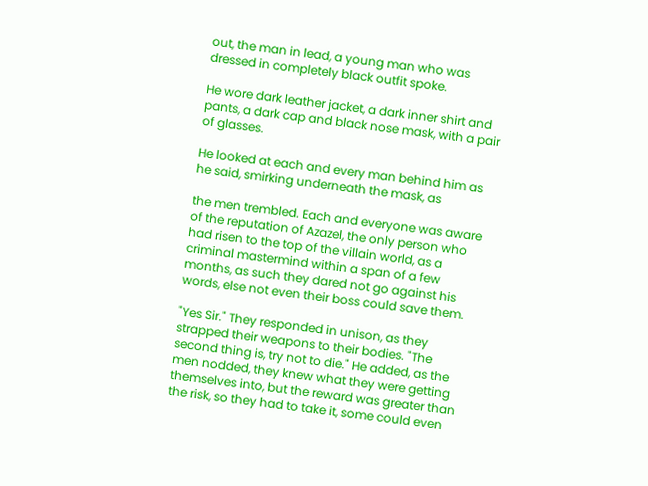out, the man in lead, a young man who was dressed in completely black outfit spoke.

He wore dark leather jacket, a dark inner shirt and pants, a dark cap and black nose mask, with a pair of glasses.

He looked at each and every man behind him as he said, smirking underneath the mask, as

the men trembled. Each and everyone was aware of the reputation of Azazel, the only person who had risen to the top of the villain world, as a criminal mastermind within a span of a few months, as such they dared not go against his words, else not even their boss could save them.

"Yes Sir." They responded in unison, as they strapped their weapons to their bodies. "The second thing is, try not to die." He added, as the men nodded, they knew what they were getting themselves into, but the reward was greater than the risk, so they had to take it, some could even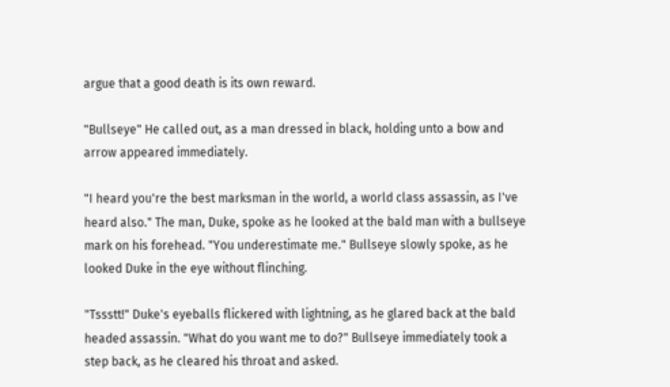argue that a good death is its own reward.

"Bullseye" He called out, as a man dressed in black, holding unto a bow and arrow appeared immediately.

"I heard you're the best marksman in the world, a world class assassin, as I've heard also." The man, Duke, spoke as he looked at the bald man with a bullseye mark on his forehead. "You underestimate me." Bullseye slowly spoke, as he looked Duke in the eye without flinching.

"Tssstt!" Duke's eyeballs flickered with lightning, as he glared back at the bald headed assassin. "What do you want me to do?" Bullseye immediately took a step back, as he cleared his throat and asked.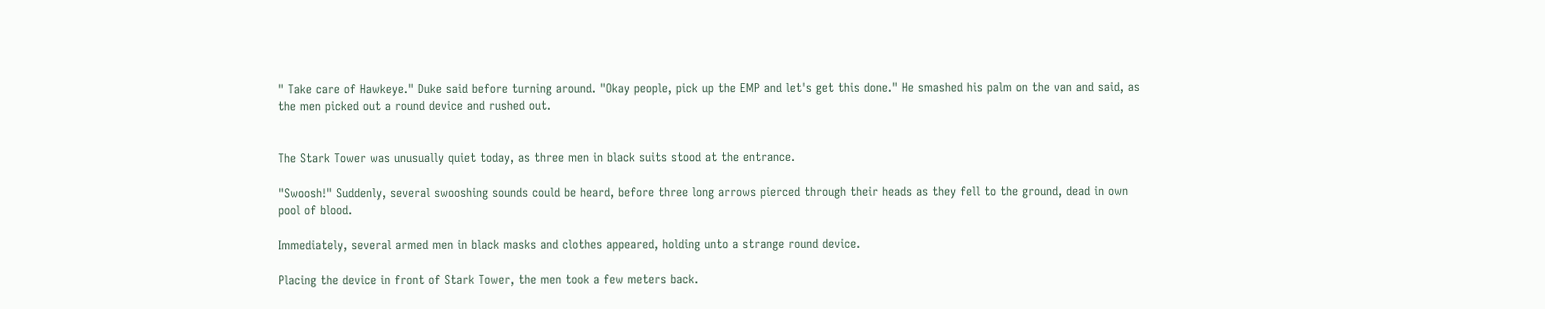" Take care of Hawkeye." Duke said before turning around. "Okay people, pick up the EMP and let's get this done." He smashed his palm on the van and said, as the men picked out a round device and rushed out.


The Stark Tower was unusually quiet today, as three men in black suits stood at the entrance.

"Swoosh!" Suddenly, several swooshing sounds could be heard, before three long arrows pierced through their heads as they fell to the ground, dead in own pool of blood.

Immediately, several armed men in black masks and clothes appeared, holding unto a strange round device.

Placing the device in front of Stark Tower, the men took a few meters back.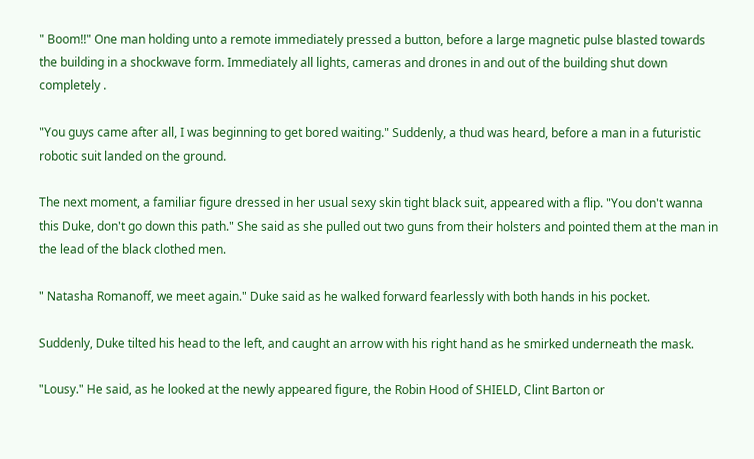" Boom!!" One man holding unto a remote immediately pressed a button, before a large magnetic pulse blasted towards the building in a shockwave form. Immediately all lights, cameras and drones in and out of the building shut down completely .

"You guys came after all, I was beginning to get bored waiting." Suddenly, a thud was heard, before a man in a futuristic robotic suit landed on the ground.

The next moment, a familiar figure dressed in her usual sexy skin tight black suit, appeared with a flip. "You don't wanna this Duke, don't go down this path." She said as she pulled out two guns from their holsters and pointed them at the man in the lead of the black clothed men.

" Natasha Romanoff, we meet again." Duke said as he walked forward fearlessly with both hands in his pocket.

Suddenly, Duke tilted his head to the left, and caught an arrow with his right hand as he smirked underneath the mask.

"Lousy." He said, as he looked at the newly appeared figure, the Robin Hood of SHIELD, Clint Barton or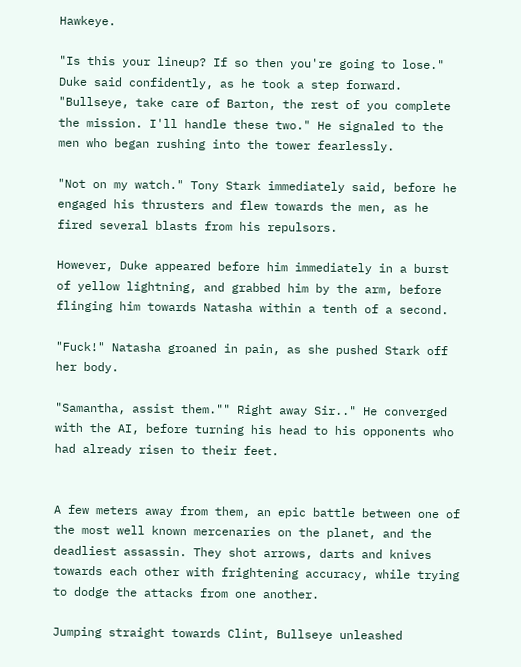Hawkeye.

"Is this your lineup? If so then you're going to lose." Duke said confidently, as he took a step forward. "Bullseye, take care of Barton, the rest of you complete the mission. I'll handle these two." He signaled to the men who began rushing into the tower fearlessly.

"Not on my watch." Tony Stark immediately said, before he engaged his thrusters and flew towards the men, as he fired several blasts from his repulsors.

However, Duke appeared before him immediately in a burst of yellow lightning, and grabbed him by the arm, before flinging him towards Natasha within a tenth of a second.

"Fuck!" Natasha groaned in pain, as she pushed Stark off her body.

"Samantha, assist them."" Right away Sir.." He converged with the AI, before turning his head to his opponents who had already risen to their feet.


A few meters away from them, an epic battle between one of the most well known mercenaries on the planet, and the deadliest assassin. They shot arrows, darts and knives towards each other with frightening accuracy, while trying to dodge the attacks from one another.

Jumping straight towards Clint, Bullseye unleashed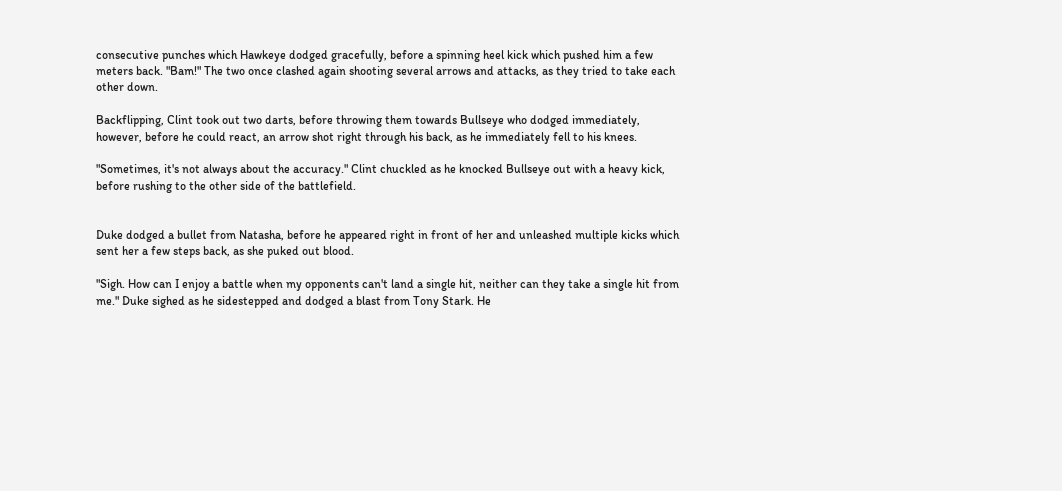consecutive punches which Hawkeye dodged gracefully, before a spinning heel kick which pushed him a few meters back. "Bam!" The two once clashed again shooting several arrows and attacks, as they tried to take each other down.

Backflipping, Clint took out two darts, before throwing them towards Bullseye who dodged immediately, however, before he could react, an arrow shot right through his back, as he immediately fell to his knees.

"Sometimes, it's not always about the accuracy." Clint chuckled as he knocked Bullseye out with a heavy kick, before rushing to the other side of the battlefield.


Duke dodged a bullet from Natasha, before he appeared right in front of her and unleashed multiple kicks which sent her a few steps back, as she puked out blood.

"Sigh. How can I enjoy a battle when my opponents can't land a single hit, neither can they take a single hit from me." Duke sighed as he sidestepped and dodged a blast from Tony Stark. He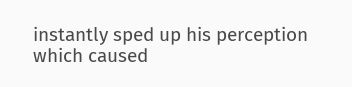instantly sped up his perception which caused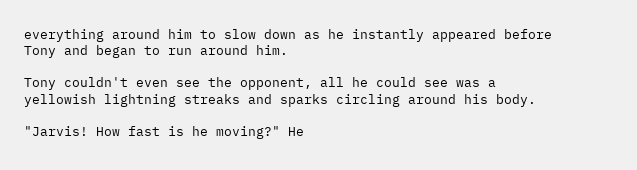everything around him to slow down as he instantly appeared before Tony and began to run around him.

Tony couldn't even see the opponent, all he could see was a yellowish lightning streaks and sparks circling around his body.

"Jarvis! How fast is he moving?" He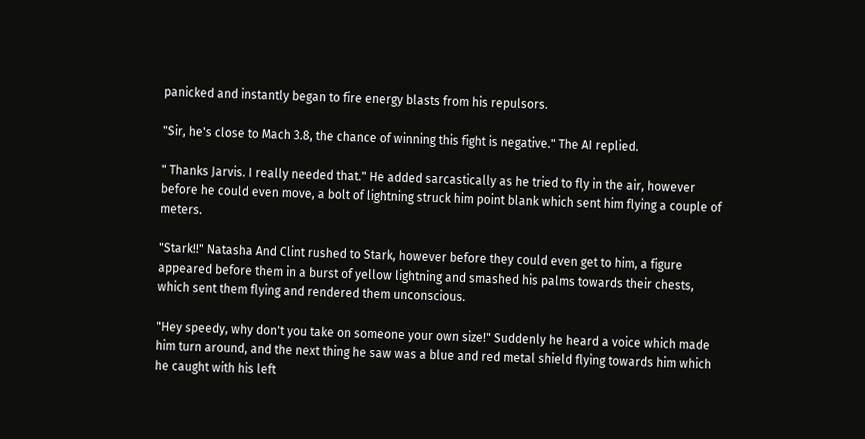panicked and instantly began to fire energy blasts from his repulsors.

"Sir, he's close to Mach 3.8, the chance of winning this fight is negative." The AI replied.

" Thanks Jarvis. I really needed that." He added sarcastically as he tried to fly in the air, however before he could even move, a bolt of lightning struck him point blank which sent him flying a couple of meters.

"Stark!!" Natasha And Clint rushed to Stark, however before they could even get to him, a figure appeared before them in a burst of yellow lightning and smashed his palms towards their chests, which sent them flying and rendered them unconscious.

"Hey speedy, why don't you take on someone your own size!" Suddenly he heard a voice which made him turn around, and the next thing he saw was a blue and red metal shield flying towards him which he caught with his left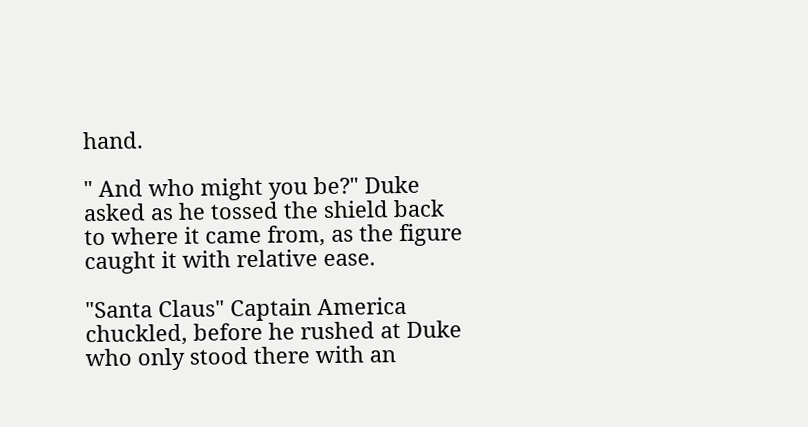hand.

" And who might you be?" Duke asked as he tossed the shield back to where it came from, as the figure caught it with relative ease.

"Santa Claus" Captain America chuckled, before he rushed at Duke who only stood there with an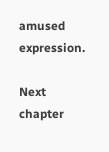amused expression.

Next chapter